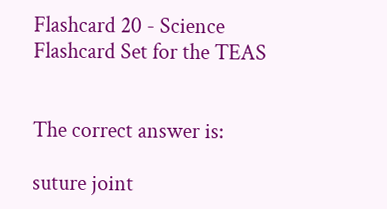Flashcard 20 - Science Flashcard Set for the TEAS


The correct answer is:

suture joint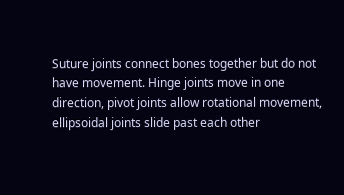Suture joints connect bones together but do not have movement. Hinge joints move in one direction, pivot joints allow rotational movement, ellipsoidal joints slide past each other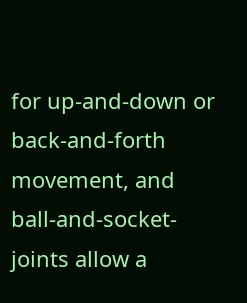for up-and-down or back-and-forth movement, and ball-and-socket-joints allow a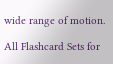wide range of motion.

All Flashcard Sets for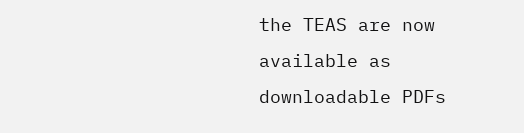the TEAS are now available as downloadable PDFs